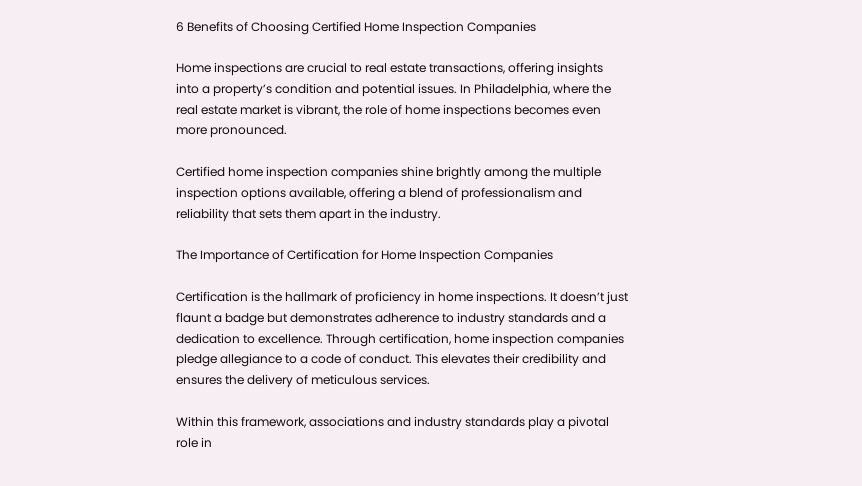6 Benefits of Choosing Certified Home Inspection Companies

Home inspections are crucial to real estate transactions, offering insights into a property’s condition and potential issues. In Philadelphia, where the real estate market is vibrant, the role of home inspections becomes even more pronounced.

Certified home inspection companies shine brightly among the multiple inspection options available, offering a blend of professionalism and reliability that sets them apart in the industry.

The Importance of Certification for Home Inspection Companies

Certification is the hallmark of proficiency in home inspections. It doesn’t just flaunt a badge but demonstrates adherence to industry standards and a dedication to excellence. Through certification, home inspection companies pledge allegiance to a code of conduct. This elevates their credibility and ensures the delivery of meticulous services.

Within this framework, associations and industry standards play a pivotal role in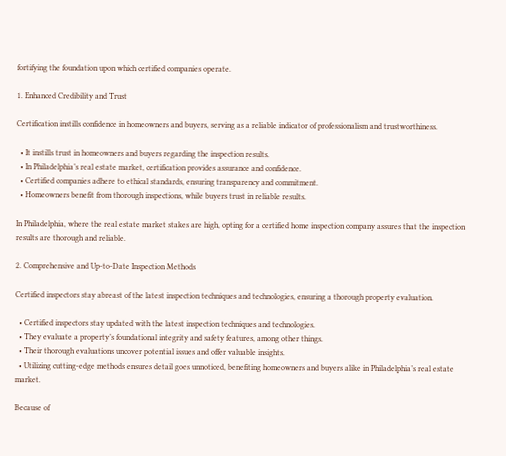fortifying the foundation upon which certified companies operate.

1. Enhanced Credibility and Trust

Certification instills confidence in homeowners and buyers, serving as a reliable indicator of professionalism and trustworthiness.

  • It instills trust in homeowners and buyers regarding the inspection results.
  • In Philadelphia’s real estate market, certification provides assurance and confidence.
  • Certified companies adhere to ethical standards, ensuring transparency and commitment.
  • Homeowners benefit from thorough inspections, while buyers trust in reliable results.

In Philadelphia, where the real estate market stakes are high, opting for a certified home inspection company assures that the inspection results are thorough and reliable.

2. Comprehensive and Up-to-Date Inspection Methods

Certified inspectors stay abreast of the latest inspection techniques and technologies, ensuring a thorough property evaluation.

  • Certified inspectors stay updated with the latest inspection techniques and technologies.
  • They evaluate a property’s foundational integrity and safety features, among other things.
  • Their thorough evaluations uncover potential issues and offer valuable insights.
  • Utilizing cutting-edge methods ensures detail goes unnoticed, benefiting homeowners and buyers alike in Philadelphia’s real estate market.

Because of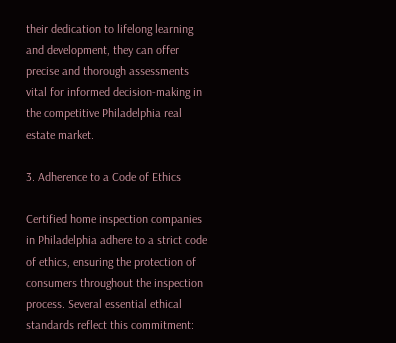their dedication to lifelong learning and development, they can offer precise and thorough assessments vital for informed decision-making in the competitive Philadelphia real estate market.

3. Adherence to a Code of Ethics

Certified home inspection companies in Philadelphia adhere to a strict code of ethics, ensuring the protection of consumers throughout the inspection process. Several essential ethical standards reflect this commitment: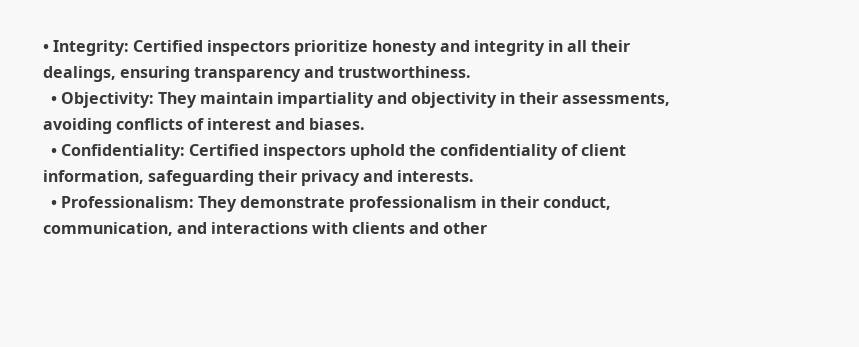• Integrity: Certified inspectors prioritize honesty and integrity in all their dealings, ensuring transparency and trustworthiness.
  • Objectivity: They maintain impartiality and objectivity in their assessments, avoiding conflicts of interest and biases.
  • Confidentiality: Certified inspectors uphold the confidentiality of client information, safeguarding their privacy and interests.
  • Professionalism: They demonstrate professionalism in their conduct, communication, and interactions with clients and other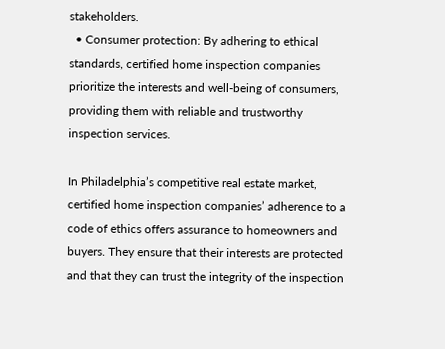stakeholders.
  • Consumer protection: By adhering to ethical standards, certified home inspection companies prioritize the interests and well-being of consumers, providing them with reliable and trustworthy inspection services.

In Philadelphia’s competitive real estate market, certified home inspection companies’ adherence to a code of ethics offers assurance to homeowners and buyers. They ensure that their interests are protected and that they can trust the integrity of the inspection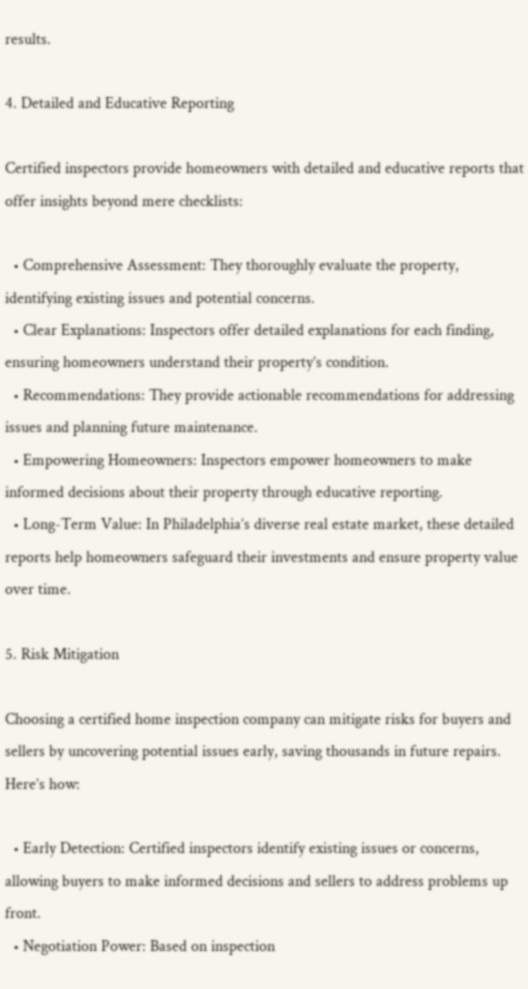results.

4. Detailed and Educative Reporting

Certified inspectors provide homeowners with detailed and educative reports that offer insights beyond mere checklists:

  • Comprehensive Assessment: They thoroughly evaluate the property, identifying existing issues and potential concerns.
  • Clear Explanations: Inspectors offer detailed explanations for each finding, ensuring homeowners understand their property’s condition.
  • Recommendations: They provide actionable recommendations for addressing issues and planning future maintenance.
  • Empowering Homeowners: Inspectors empower homeowners to make informed decisions about their property through educative reporting.
  • Long-Term Value: In Philadelphia’s diverse real estate market, these detailed reports help homeowners safeguard their investments and ensure property value over time.

5. Risk Mitigation

Choosing a certified home inspection company can mitigate risks for buyers and sellers by uncovering potential issues early, saving thousands in future repairs. Here’s how:

  • Early Detection: Certified inspectors identify existing issues or concerns, allowing buyers to make informed decisions and sellers to address problems up front.
  • Negotiation Power: Based on inspection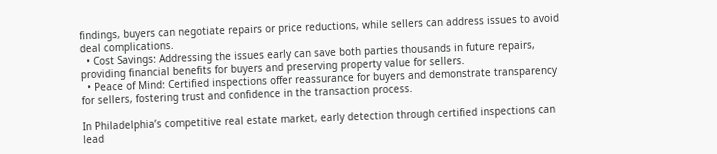findings, buyers can negotiate repairs or price reductions, while sellers can address issues to avoid deal complications.
  • Cost Savings: Addressing the issues early can save both parties thousands in future repairs, providing financial benefits for buyers and preserving property value for sellers.
  • Peace of Mind: Certified inspections offer reassurance for buyers and demonstrate transparency for sellers, fostering trust and confidence in the transaction process.

In Philadelphia’s competitive real estate market, early detection through certified inspections can lead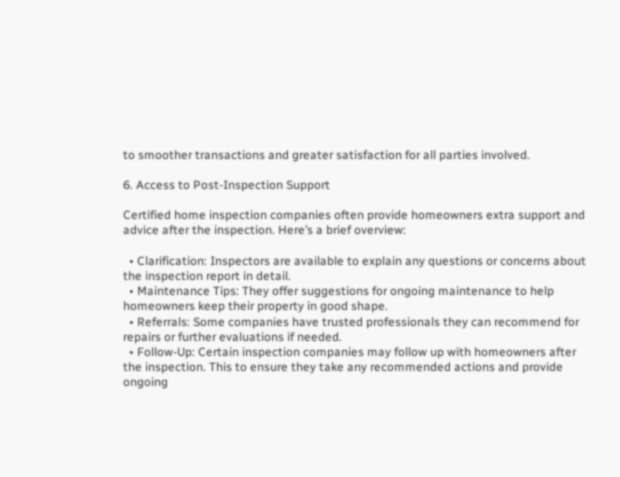to smoother transactions and greater satisfaction for all parties involved.

6. Access to Post-Inspection Support

Certified home inspection companies often provide homeowners extra support and advice after the inspection. Here’s a brief overview:

  • Clarification: Inspectors are available to explain any questions or concerns about the inspection report in detail.
  • Maintenance Tips: They offer suggestions for ongoing maintenance to help homeowners keep their property in good shape.
  • Referrals: Some companies have trusted professionals they can recommend for repairs or further evaluations if needed.
  • Follow-Up: Certain inspection companies may follow up with homeowners after the inspection. This to ensure they take any recommended actions and provide ongoing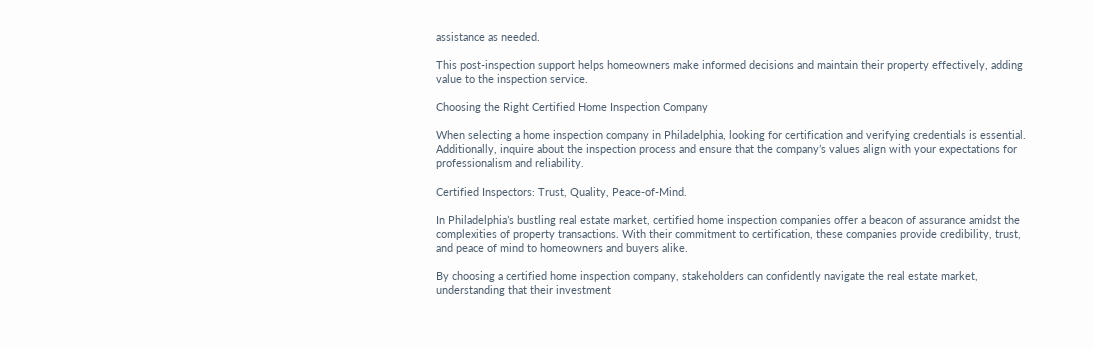assistance as needed.

This post-inspection support helps homeowners make informed decisions and maintain their property effectively, adding value to the inspection service.

Choosing the Right Certified Home Inspection Company

When selecting a home inspection company in Philadelphia, looking for certification and verifying credentials is essential. Additionally, inquire about the inspection process and ensure that the company’s values align with your expectations for professionalism and reliability.

Certified Inspectors: Trust, Quality, Peace-of-Mind.

In Philadelphia’s bustling real estate market, certified home inspection companies offer a beacon of assurance amidst the complexities of property transactions. With their commitment to certification, these companies provide credibility, trust, and peace of mind to homeowners and buyers alike.

By choosing a certified home inspection company, stakeholders can confidently navigate the real estate market, understanding that their investment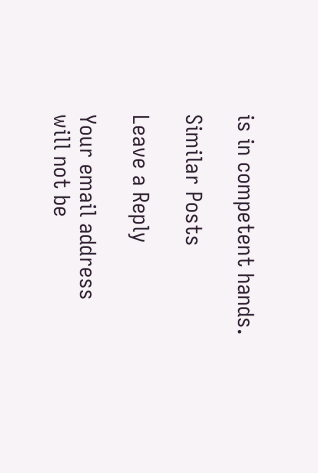is in competent hands.

Similar Posts

Leave a Reply

Your email address will not be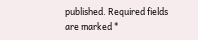published. Required fields are marked *